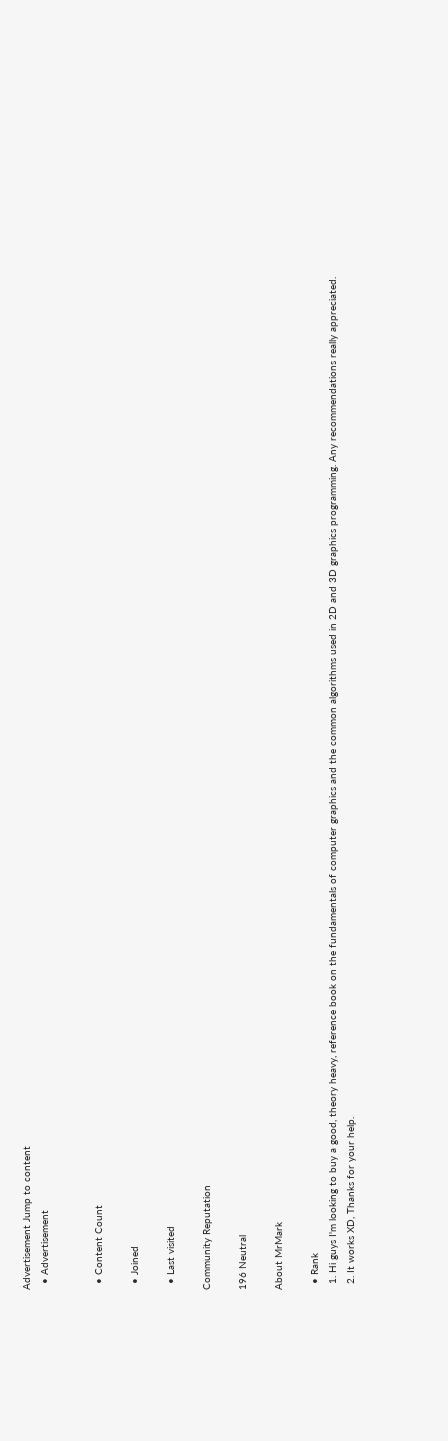Advertisement Jump to content
  • Advertisement


  • Content Count

  • Joined

  • Last visited

Community Reputation

196 Neutral

About MrMark

  • Rank
  1. Hi guys I'm looking to buy a good, theory heavy, reference book on the fundamentals of computer graphics and the common algorithms used in 2D and 3D graphics programming. Any recommendations really appreciated.
  2. It works XD, Thanks for your help.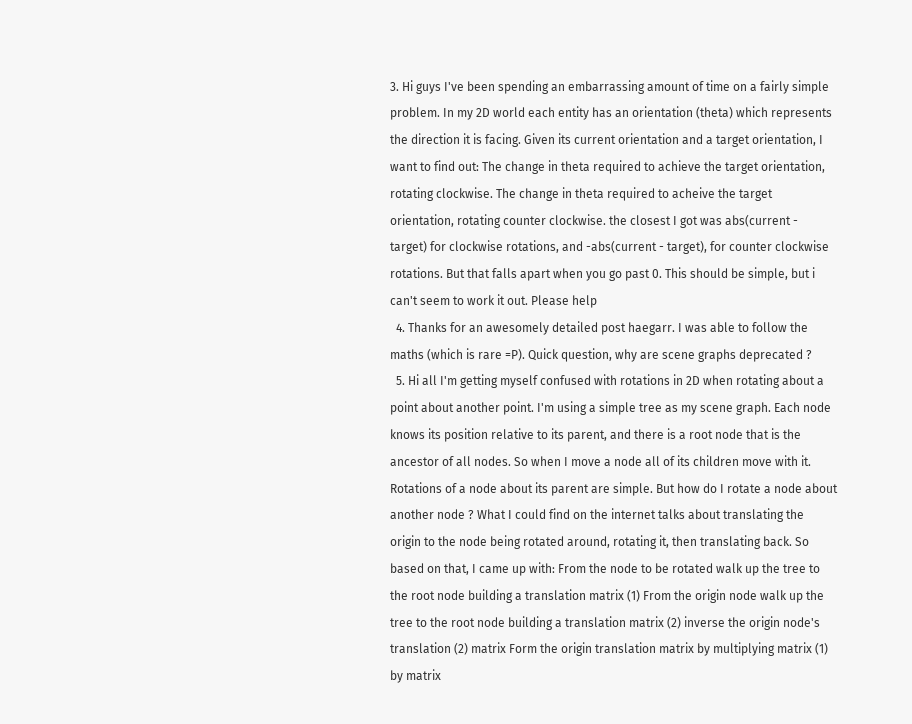3. Hi guys I've been spending an embarrassing amount of time on a fairly simple problem. In my 2D world each entity has an orientation (theta) which represents the direction it is facing. Given its current orientation and a target orientation, I want to find out: The change in theta required to achieve the target orientation, rotating clockwise. The change in theta required to acheive the target orientation, rotating counter clockwise. the closest I got was abs(current - target) for clockwise rotations, and -abs(current - target), for counter clockwise rotations. But that falls apart when you go past 0. This should be simple, but i can't seem to work it out. Please help
  4. Thanks for an awesomely detailed post haegarr. I was able to follow the maths (which is rare =P). Quick question, why are scene graphs deprecated ?
  5. Hi all I'm getting myself confused with rotations in 2D when rotating about a point about another point. I'm using a simple tree as my scene graph. Each node knows its position relative to its parent, and there is a root node that is the ancestor of all nodes. So when I move a node all of its children move with it. Rotations of a node about its parent are simple. But how do I rotate a node about another node ? What I could find on the internet talks about translating the origin to the node being rotated around, rotating it, then translating back. So based on that, I came up with: From the node to be rotated walk up the tree to the root node building a translation matrix (1) From the origin node walk up the tree to the root node building a translation matrix (2) inverse the origin node's translation (2) matrix Form the origin translation matrix by multiplying matrix (1) by matrix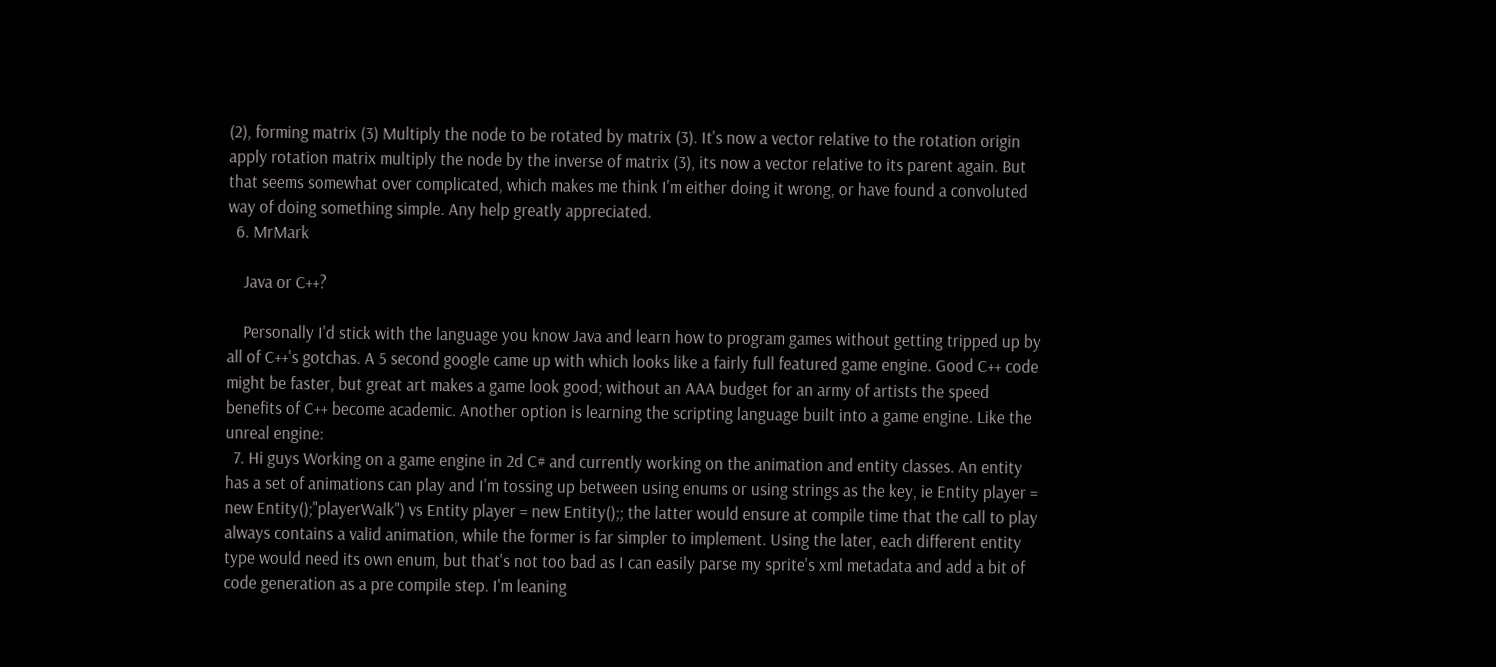(2), forming matrix (3) Multiply the node to be rotated by matrix (3). It's now a vector relative to the rotation origin apply rotation matrix multiply the node by the inverse of matrix (3), its now a vector relative to its parent again. But that seems somewhat over complicated, which makes me think I'm either doing it wrong, or have found a convoluted way of doing something simple. Any help greatly appreciated.
  6. MrMark

    Java or C++?

    Personally I'd stick with the language you know Java and learn how to program games without getting tripped up by all of C++'s gotchas. A 5 second google came up with which looks like a fairly full featured game engine. Good C++ code might be faster, but great art makes a game look good; without an AAA budget for an army of artists the speed benefits of C++ become academic. Another option is learning the scripting language built into a game engine. Like the unreal engine:
  7. Hi guys Working on a game engine in 2d C# and currently working on the animation and entity classes. An entity has a set of animations can play and I'm tossing up between using enums or using strings as the key, ie Entity player = new Entity();"playerWalk") vs Entity player = new Entity();; the latter would ensure at compile time that the call to play always contains a valid animation, while the former is far simpler to implement. Using the later, each different entity type would need its own enum, but that's not too bad as I can easily parse my sprite's xml metadata and add a bit of code generation as a pre compile step. I'm leaning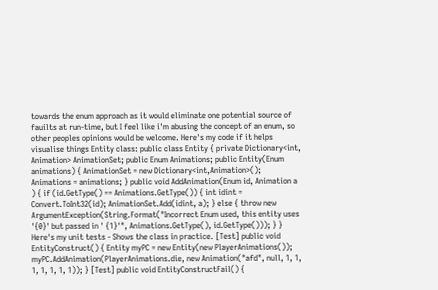towards the enum approach as it would eliminate one potential source of fauilts at run-time, but I feel like i'm abusing the concept of an enum, so other peoples opinions would be welcome. Here's my code if it helps visualise things Entity class: public class Entity { private Dictionary<int, Animation> AnimationSet; public Enum Animations; public Entity(Enum animations) { AnimationSet = new Dictionary<int,Animation>(); Animations = animations; } public void AddAnimation(Enum id, Animation a ) { if (id.GetType() == Animations.GetType()) { int idint = Convert.ToInt32(id); AnimationSet.Add(idint, a); } else { throw new ArgumentException(String.Format("Incorrect Enum used, this entity uses '{0}' but passed in ' {1}'", Animations.GetType(), id.GetType())); } } Here's my unit tests - Shows the class in practice. [Test] public void EntityConstruct() { Entity myPC = new Entity(new PlayerAnimations()); myPC.AddAnimation(PlayerAnimations.die, new Animation("afd", null, 1, 1, 1, 1, 1, 1, 1)); } [Test] public void EntityConstructFail() {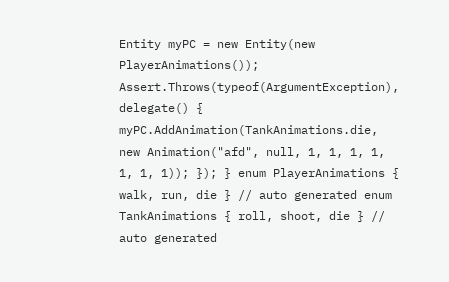Entity myPC = new Entity(new PlayerAnimations()); Assert.Throws(typeof(ArgumentException), delegate() { myPC.AddAnimation(TankAnimations.die, new Animation("afd", null, 1, 1, 1, 1, 1, 1, 1)); }); } enum PlayerAnimations { walk, run, die } // auto generated enum TankAnimations { roll, shoot, die } // auto generated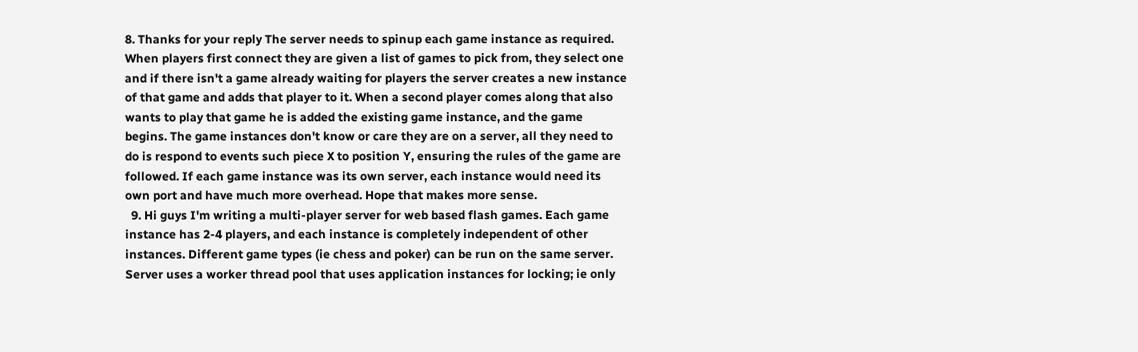8. Thanks for your reply The server needs to spinup each game instance as required. When players first connect they are given a list of games to pick from, they select one and if there isn't a game already waiting for players the server creates a new instance of that game and adds that player to it. When a second player comes along that also wants to play that game he is added the existing game instance, and the game begins. The game instances don't know or care they are on a server, all they need to do is respond to events such piece X to position Y, ensuring the rules of the game are followed. If each game instance was its own server, each instance would need its own port and have much more overhead. Hope that makes more sense.
  9. Hi guys I'm writing a multi-player server for web based flash games. Each game instance has 2-4 players, and each instance is completely independent of other instances. Different game types (ie chess and poker) can be run on the same server. Server uses a worker thread pool that uses application instances for locking; ie only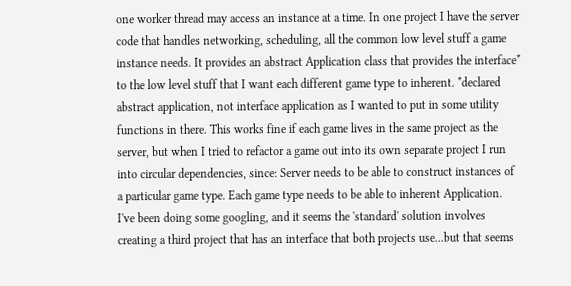one worker thread may access an instance at a time. In one project I have the server code that handles networking, scheduling, all the common low level stuff a game instance needs. It provides an abstract Application class that provides the interface* to the low level stuff that I want each different game type to inherent. *declared abstract application, not interface application as I wanted to put in some utility functions in there. This works fine if each game lives in the same project as the server, but when I tried to refactor a game out into its own separate project I run into circular dependencies, since: Server needs to be able to construct instances of a particular game type. Each game type needs to be able to inherent Application. I've been doing some googling, and it seems the 'standard' solution involves creating a third project that has an interface that both projects use...but that seems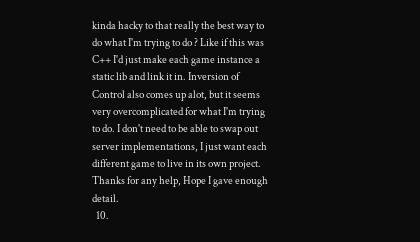kinda hacky to that really the best way to do what I'm trying to do ? Like if this was C++ I'd just make each game instance a static lib and link it in. Inversion of Control also comes up alot, but it seems very overcomplicated for what I'm trying to do. I don't need to be able to swap out server implementations, I just want each different game to live in its own project. Thanks for any help, Hope I gave enough detail.
  10.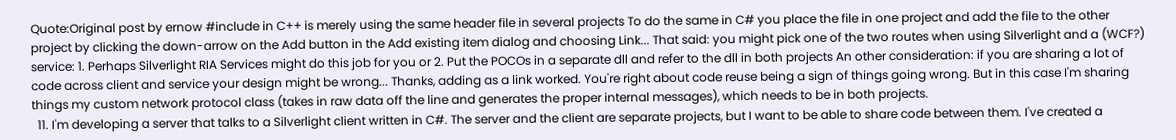Quote:Original post by ernow #include in C++ is merely using the same header file in several projects To do the same in C# you place the file in one project and add the file to the other project by clicking the down-arrow on the Add button in the Add existing item dialog and choosing Link... That said: you might pick one of the two routes when using Silverlight and a (WCF?) service: 1. Perhaps Silverlight RIA Services might do this job for you or 2. Put the POCOs in a separate dll and refer to the dll in both projects An other consideration: if you are sharing a lot of code across client and service your design might be wrong... Thanks, adding as a link worked. You're right about code reuse being a sign of things going wrong. But in this case I'm sharing things my custom network protocol class (takes in raw data off the line and generates the proper internal messages), which needs to be in both projects.
  11. I'm developing a server that talks to a Silverlight client written in C#. The server and the client are separate projects, but I want to be able to share code between them. I've created a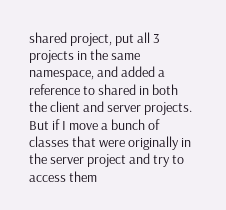shared project, put all 3 projects in the same namespace, and added a reference to shared in both the client and server projects. But if I move a bunch of classes that were originally in the server project and try to access them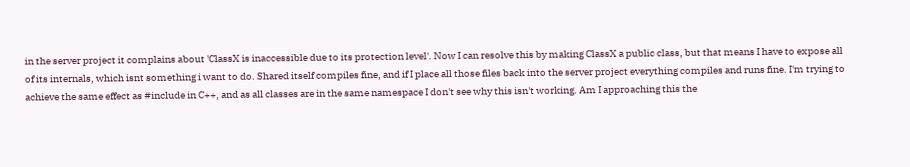in the server project it complains about 'ClassX is inaccessible due to its protection level'. Now I can resolve this by making ClassX a public class, but that means I have to expose all of its internals, which isnt something i want to do. Shared itself compiles fine, and if I place all those files back into the server project everything compiles and runs fine. I'm trying to achieve the same effect as #include in C++, and as all classes are in the same namespace I don't see why this isn't working. Am I approaching this the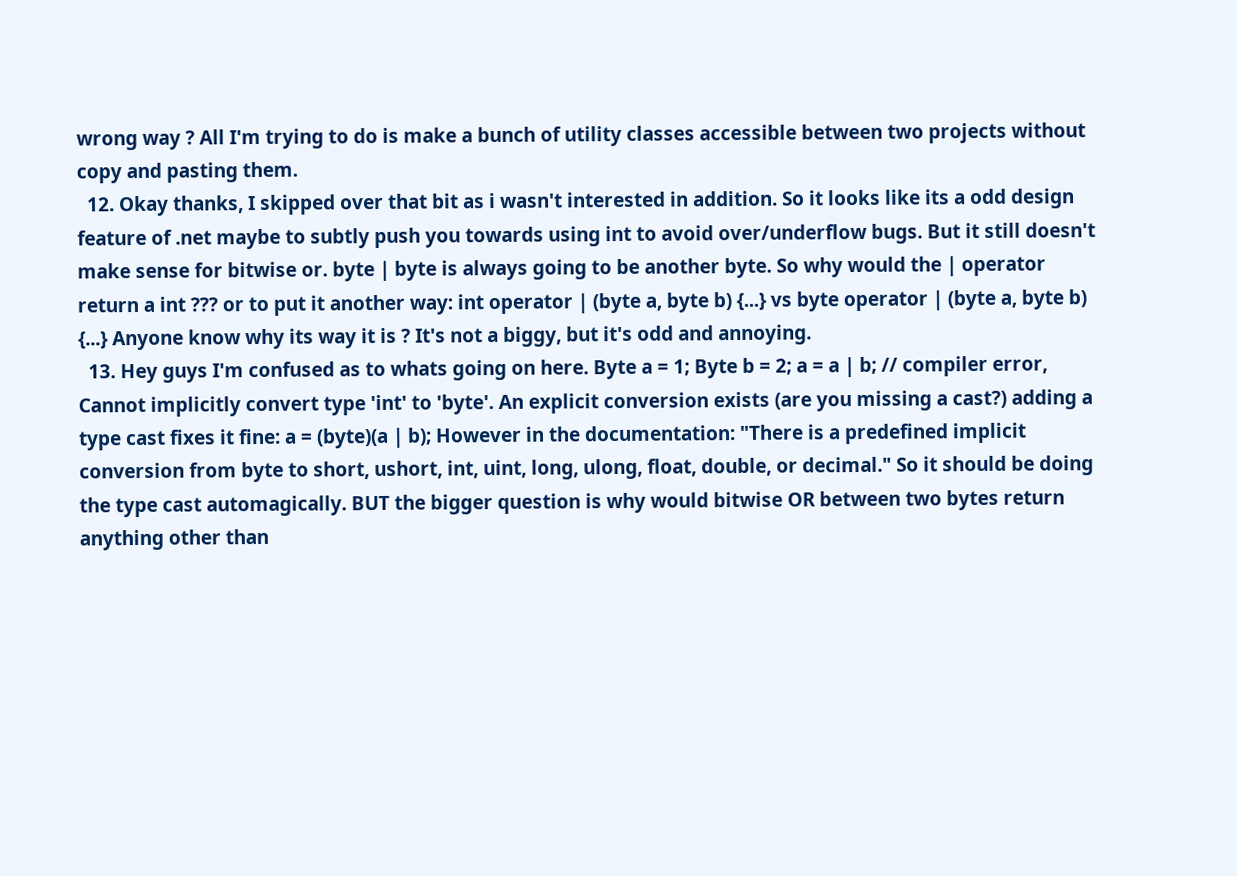wrong way ? All I'm trying to do is make a bunch of utility classes accessible between two projects without copy and pasting them.
  12. Okay thanks, I skipped over that bit as i wasn't interested in addition. So it looks like its a odd design feature of .net maybe to subtly push you towards using int to avoid over/underflow bugs. But it still doesn't make sense for bitwise or. byte | byte is always going to be another byte. So why would the | operator return a int ??? or to put it another way: int operator | (byte a, byte b) {...} vs byte operator | (byte a, byte b) {...} Anyone know why its way it is ? It's not a biggy, but it's odd and annoying.
  13. Hey guys I'm confused as to whats going on here. Byte a = 1; Byte b = 2; a = a | b; // compiler error, Cannot implicitly convert type 'int' to 'byte'. An explicit conversion exists (are you missing a cast?) adding a type cast fixes it fine: a = (byte)(a | b); However in the documentation: "There is a predefined implicit conversion from byte to short, ushort, int, uint, long, ulong, float, double, or decimal." So it should be doing the type cast automagically. BUT the bigger question is why would bitwise OR between two bytes return anything other than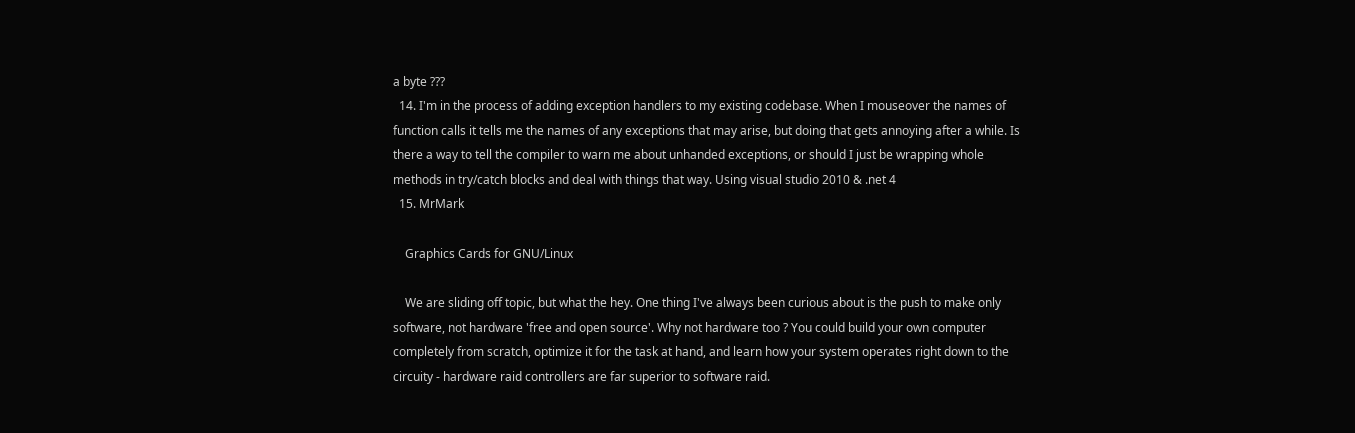a byte ???
  14. I'm in the process of adding exception handlers to my existing codebase. When I mouseover the names of function calls it tells me the names of any exceptions that may arise, but doing that gets annoying after a while. Is there a way to tell the compiler to warn me about unhanded exceptions, or should I just be wrapping whole methods in try/catch blocks and deal with things that way. Using visual studio 2010 & .net 4
  15. MrMark

    Graphics Cards for GNU/Linux

    We are sliding off topic, but what the hey. One thing I've always been curious about is the push to make only software, not hardware 'free and open source'. Why not hardware too ? You could build your own computer completely from scratch, optimize it for the task at hand, and learn how your system operates right down to the circuity - hardware raid controllers are far superior to software raid.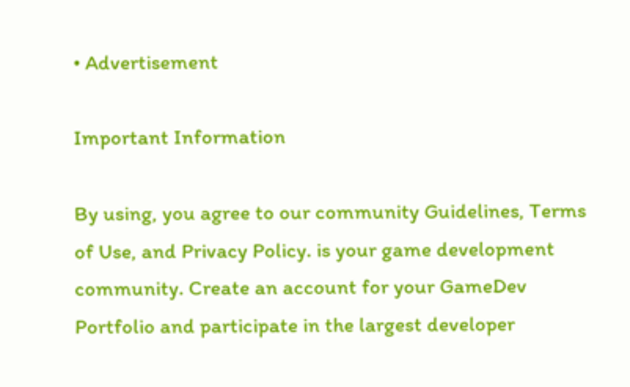• Advertisement

Important Information

By using, you agree to our community Guidelines, Terms of Use, and Privacy Policy. is your game development community. Create an account for your GameDev Portfolio and participate in the largest developer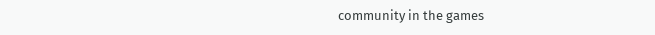community in the games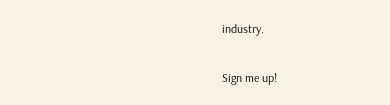industry.

Sign me up!